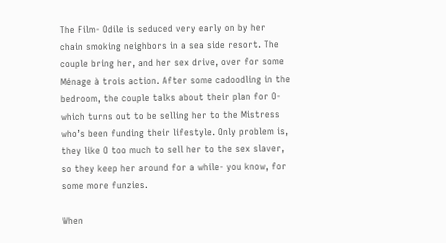The Film- Odile is seduced very early on by her chain smoking neighbors in a sea side resort. The couple bring her, and her sex drive, over for some Ménage à trois action. After some cadoodling in the bedroom, the couple talks about their plan for O- which turns out to be selling her to the Mistress who’s been funding their lifestyle. Only problem is, they like O too much to sell her to the sex slaver, so they keep her around for a while- you know, for some more funzies.

When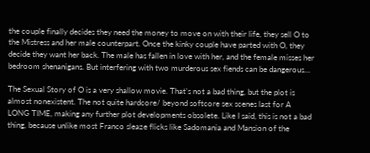the couple finally decides they need the money to move on with their life, they sell O to the Mistress and her male counterpart. Once the kinky couple have parted with O, they decide they want her back. The male has fallen in love with her, and the female misses her bedroom shenanigans. But interfering with two murderous sex fiends can be dangerous…

The Sexual Story of O is a very shallow movie. That’s not a bad thing, but the plot is almost nonexistent. The not quite hardcore/ beyond softcore sex scenes last for A LONG TIME, making any further plot developments obsolete. Like I said, this is not a bad thing, because unlike most Franco sleaze flicks like Sadomania and Mansion of the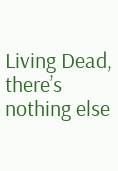Living Dead, there’s nothing else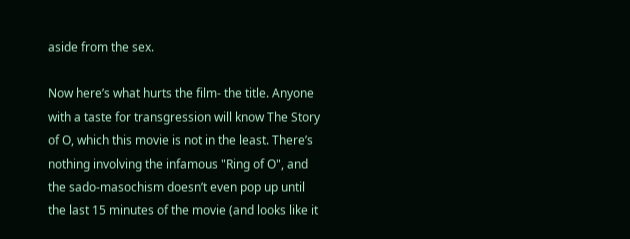aside from the sex.

Now here’s what hurts the film- the title. Anyone with a taste for transgression will know The Story of O, which this movie is not in the least. There’s nothing involving the infamous "Ring of O", and the sado-masochism doesn’t even pop up until the last 15 minutes of the movie (and looks like it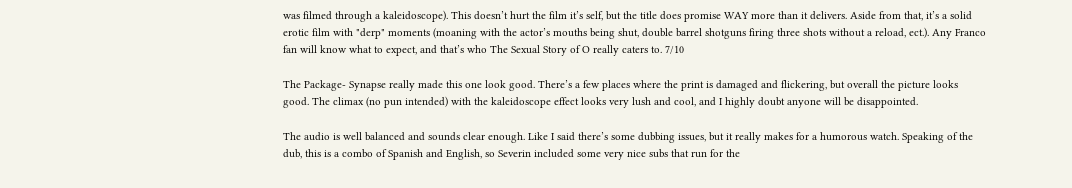was filmed through a kaleidoscope). This doesn’t hurt the film it’s self, but the title does promise WAY more than it delivers. Aside from that, it’s a solid erotic film with "derp" moments (moaning with the actor’s mouths being shut, double barrel shotguns firing three shots without a reload, ect.). Any Franco fan will know what to expect, and that’s who The Sexual Story of O really caters to. 7/10

The Package- Synapse really made this one look good. There’s a few places where the print is damaged and flickering, but overall the picture looks good. The climax (no pun intended) with the kaleidoscope effect looks very lush and cool, and I highly doubt anyone will be disappointed.

The audio is well balanced and sounds clear enough. Like I said there’s some dubbing issues, but it really makes for a humorous watch. Speaking of the dub, this is a combo of Spanish and English, so Severin included some very nice subs that run for the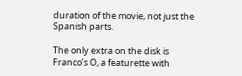duration of the movie, not just the Spanish parts.

The only extra on the disk is Franco’s O, a featurette with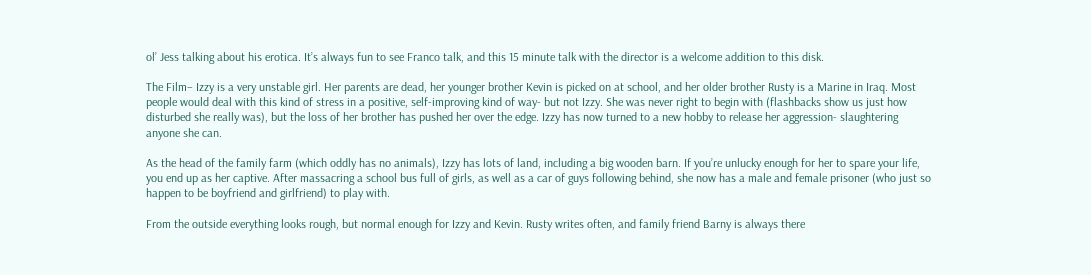ol’ Jess talking about his erotica. It’s always fun to see Franco talk, and this 15 minute talk with the director is a welcome addition to this disk.

The Film– Izzy is a very unstable girl. Her parents are dead, her younger brother Kevin is picked on at school, and her older brother Rusty is a Marine in Iraq. Most people would deal with this kind of stress in a positive, self-improving kind of way- but not Izzy. She was never right to begin with (flashbacks show us just how disturbed she really was), but the loss of her brother has pushed her over the edge. Izzy has now turned to a new hobby to release her aggression- slaughtering anyone she can.

As the head of the family farm (which oddly has no animals), Izzy has lots of land, including a big wooden barn. If you’re unlucky enough for her to spare your life, you end up as her captive. After massacring a school bus full of girls, as well as a car of guys following behind, she now has a male and female prisoner (who just so happen to be boyfriend and girlfriend) to play with.

From the outside everything looks rough, but normal enough for Izzy and Kevin. Rusty writes often, and family friend Barny is always there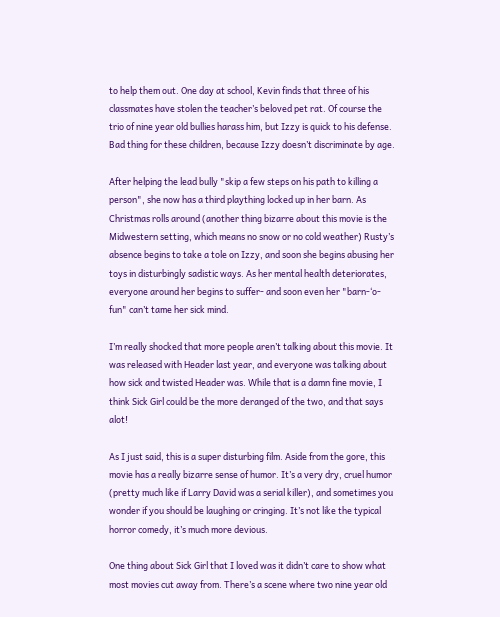to help them out. One day at school, Kevin finds that three of his classmates have stolen the teacher’s beloved pet rat. Of course the trio of nine year old bullies harass him, but Izzy is quick to his defense. Bad thing for these children, because Izzy doesn’t discriminate by age.

After helping the lead bully "skip a few steps on his path to killing a person", she now has a third plaything locked up in her barn. As Christmas rolls around (another thing bizarre about this movie is the Midwestern setting, which means no snow or no cold weather) Rusty’s absence begins to take a tole on Izzy, and soon she begins abusing her toys in disturbingly sadistic ways. As her mental health deteriorates, everyone around her begins to suffer- and soon even her "barn-‘o-fun" can’t tame her sick mind.

I’m really shocked that more people aren’t talking about this movie. It was released with Header last year, and everyone was talking about how sick and twisted Header was. While that is a damn fine movie, I think Sick Girl could be the more deranged of the two, and that says alot!

As I just said, this is a super disturbing film. Aside from the gore, this movie has a really bizarre sense of humor. It’s a very dry, cruel humor (pretty much like if Larry David was a serial killer), and sometimes you wonder if you should be laughing or cringing. It’s not like the typical horror comedy, it’s much more devious.

One thing about Sick Girl that I loved was it didn’t care to show what most movies cut away from. There’s a scene where two nine year old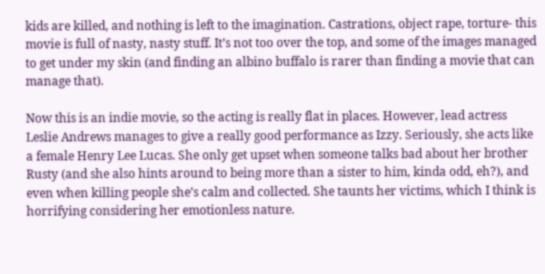kids are killed, and nothing is left to the imagination. Castrations, object rape, torture- this movie is full of nasty, nasty stuff. It’s not too over the top, and some of the images managed to get under my skin (and finding an albino buffalo is rarer than finding a movie that can manage that).

Now this is an indie movie, so the acting is really flat in places. However, lead actress Leslie Andrews manages to give a really good performance as Izzy. Seriously, she acts like a female Henry Lee Lucas. She only get upset when someone talks bad about her brother Rusty (and she also hints around to being more than a sister to him, kinda odd, eh?), and even when killing people she’s calm and collected. She taunts her victims, which I think is horrifying considering her emotionless nature.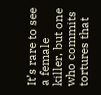It’s rare to see a female killer, but one who commits tortures that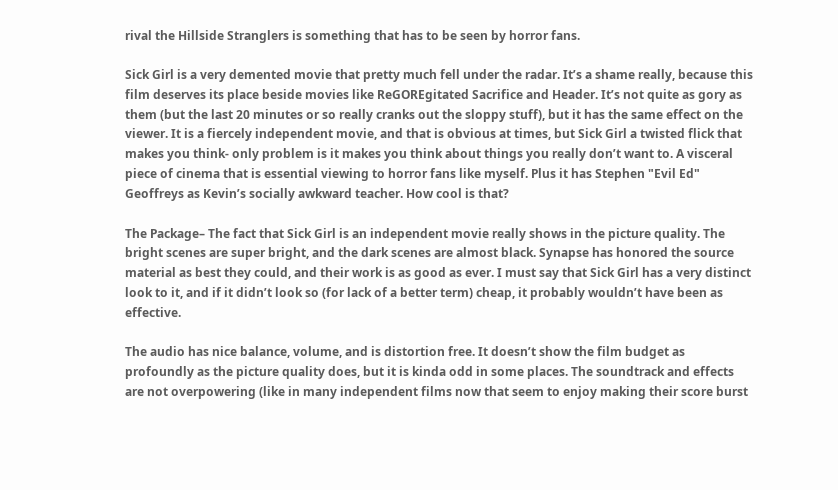rival the Hillside Stranglers is something that has to be seen by horror fans.

Sick Girl is a very demented movie that pretty much fell under the radar. It’s a shame really, because this film deserves its place beside movies like ReGOREgitated Sacrifice and Header. It’s not quite as gory as them (but the last 20 minutes or so really cranks out the sloppy stuff), but it has the same effect on the viewer. It is a fiercely independent movie, and that is obvious at times, but Sick Girl a twisted flick that makes you think- only problem is it makes you think about things you really don’t want to. A visceral piece of cinema that is essential viewing to horror fans like myself. Plus it has Stephen "Evil Ed" Geoffreys as Kevin’s socially awkward teacher. How cool is that?

The Package– The fact that Sick Girl is an independent movie really shows in the picture quality. The bright scenes are super bright, and the dark scenes are almost black. Synapse has honored the source material as best they could, and their work is as good as ever. I must say that Sick Girl has a very distinct look to it, and if it didn’t look so (for lack of a better term) cheap, it probably wouldn’t have been as effective.

The audio has nice balance, volume, and is distortion free. It doesn’t show the film budget as profoundly as the picture quality does, but it is kinda odd in some places. The soundtrack and effects are not overpowering (like in many independent films now that seem to enjoy making their score burst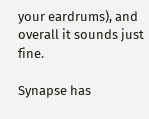your eardrums), and overall it sounds just fine.

Synapse has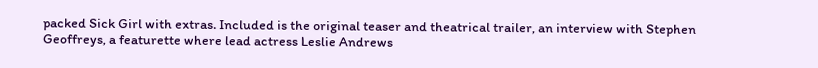packed Sick Girl with extras. Included is the original teaser and theatrical trailer, an interview with Stephen Geoffreys, a featurette where lead actress Leslie Andrews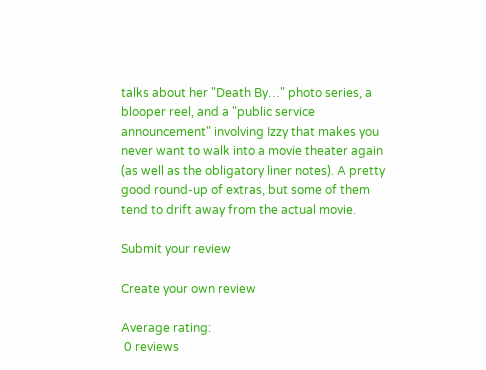talks about her "Death By…" photo series, a blooper reel, and a "public service announcement" involving Izzy that makes you never want to walk into a movie theater again (as well as the obligatory liner notes). A pretty good round-up of extras, but some of them tend to drift away from the actual movie.

Submit your review

Create your own review

Average rating:
 0 reviews